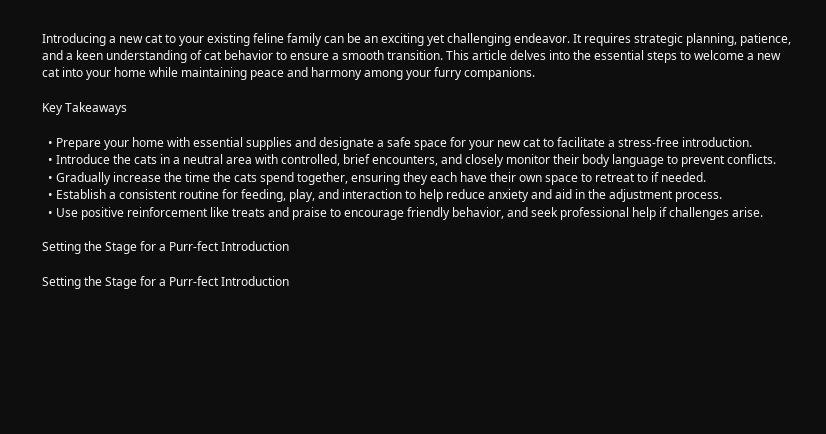Introducing a new cat to your existing feline family can be an exciting yet challenging endeavor. It requires strategic planning, patience, and a keen understanding of cat behavior to ensure a smooth transition. This article delves into the essential steps to welcome a new cat into your home while maintaining peace and harmony among your furry companions.

Key Takeaways

  • Prepare your home with essential supplies and designate a safe space for your new cat to facilitate a stress-free introduction.
  • Introduce the cats in a neutral area with controlled, brief encounters, and closely monitor their body language to prevent conflicts.
  • Gradually increase the time the cats spend together, ensuring they each have their own space to retreat to if needed.
  • Establish a consistent routine for feeding, play, and interaction to help reduce anxiety and aid in the adjustment process.
  • Use positive reinforcement like treats and praise to encourage friendly behavior, and seek professional help if challenges arise.

Setting the Stage for a Purr-fect Introduction

Setting the Stage for a Purr-fect Introduction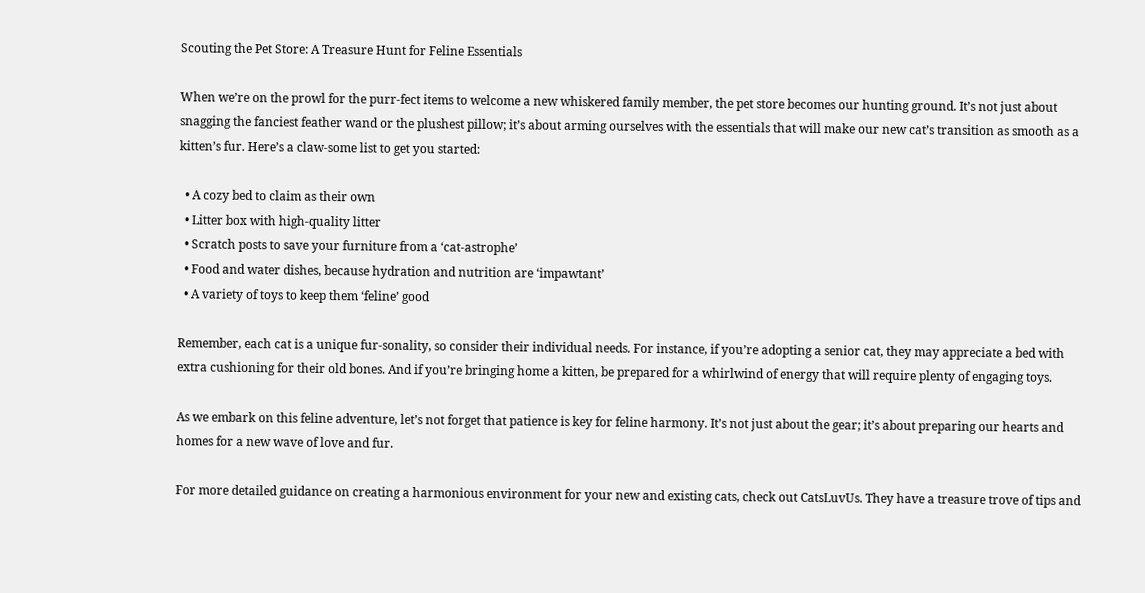Scouting the Pet Store: A Treasure Hunt for Feline Essentials

When we’re on the prowl for the purr-fect items to welcome a new whiskered family member, the pet store becomes our hunting ground. It’s not just about snagging the fanciest feather wand or the plushest pillow; it’s about arming ourselves with the essentials that will make our new cat’s transition as smooth as a kitten’s fur. Here’s a claw-some list to get you started:

  • A cozy bed to claim as their own
  • Litter box with high-quality litter
  • Scratch posts to save your furniture from a ‘cat-astrophe’
  • Food and water dishes, because hydration and nutrition are ‘impawtant’
  • A variety of toys to keep them ‘feline’ good

Remember, each cat is a unique fur-sonality, so consider their individual needs. For instance, if you’re adopting a senior cat, they may appreciate a bed with extra cushioning for their old bones. And if you’re bringing home a kitten, be prepared for a whirlwind of energy that will require plenty of engaging toys.

As we embark on this feline adventure, let’s not forget that patience is key for feline harmony. It’s not just about the gear; it’s about preparing our hearts and homes for a new wave of love and fur.

For more detailed guidance on creating a harmonious environment for your new and existing cats, check out CatsLuvUs. They have a treasure trove of tips and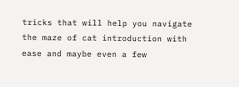tricks that will help you navigate the maze of cat introduction with ease and maybe even a few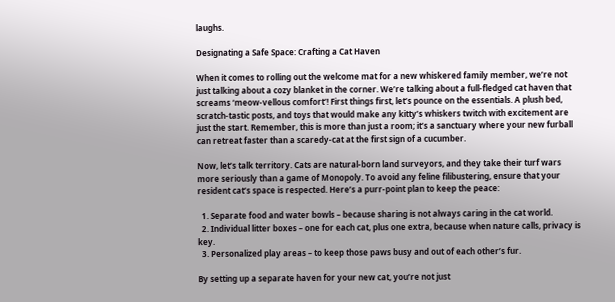laughs.

Designating a Safe Space: Crafting a Cat Haven

When it comes to rolling out the welcome mat for a new whiskered family member, we’re not just talking about a cozy blanket in the corner. We’re talking about a full-fledged cat haven that screams ‘meow-vellous comfort’! First things first, let’s pounce on the essentials. A plush bed, scratch-tastic posts, and toys that would make any kitty’s whiskers twitch with excitement are just the start. Remember, this is more than just a room; it’s a sanctuary where your new furball can retreat faster than a scaredy-cat at the first sign of a cucumber.

Now, let’s talk territory. Cats are natural-born land surveyors, and they take their turf wars more seriously than a game of Monopoly. To avoid any feline filibustering, ensure that your resident cat’s space is respected. Here’s a purr-point plan to keep the peace:

  1. Separate food and water bowls – because sharing is not always caring in the cat world.
  2. Individual litter boxes – one for each cat, plus one extra, because when nature calls, privacy is key.
  3. Personalized play areas – to keep those paws busy and out of each other’s fur.

By setting up a separate haven for your new cat, you’re not just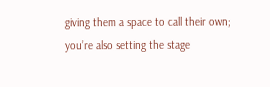giving them a space to call their own; you’re also setting the stage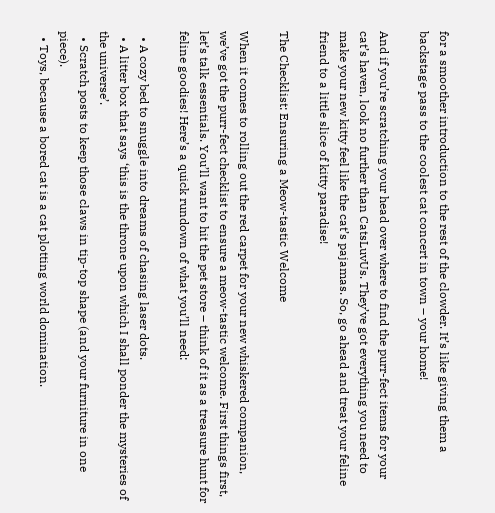for a smoother introduction to the rest of the clowder. It’s like giving them a backstage pass to the coolest cat concert in town – your home!

And if you’re scratching your head over where to find the purr-fect items for your cat’s haven, look no further than CatsLuvUs. They’ve got everything you need to make your new kitty feel like the cat’s pajamas. So, go ahead and treat your feline friend to a little slice of kitty paradise!

The Checklist: Ensuring a Meow-tastic Welcome

When it comes to rolling out the red carpet for your new whiskered companion, we’ve got the purr-fect checklist to ensure a meow-tastic welcome. First things first, let’s talk essentials. You’ll want to hit the pet store – think of it as a treasure hunt for feline goodies! Here’s a quick rundown of what you’ll need:

  • A cozy bed to snuggle into dreams of chasing laser dots.
  • A litter box that says ‘this is the throne upon which I shall ponder the mysteries of the universe’.
  • Scratch posts to keep those claws in tip-top shape (and your furniture in one piece).
  • Toys, because a bored cat is a cat plotting world domination.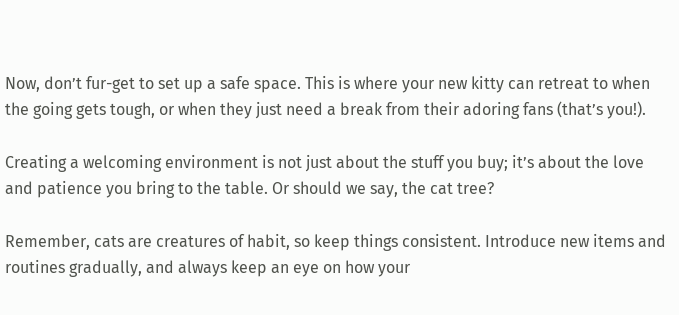Now, don’t fur-get to set up a safe space. This is where your new kitty can retreat to when the going gets tough, or when they just need a break from their adoring fans (that’s you!).

Creating a welcoming environment is not just about the stuff you buy; it’s about the love and patience you bring to the table. Or should we say, the cat tree?

Remember, cats are creatures of habit, so keep things consistent. Introduce new items and routines gradually, and always keep an eye on how your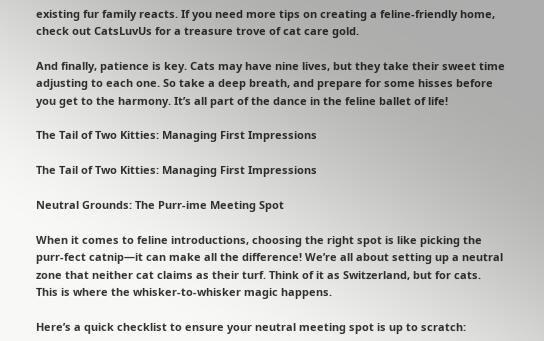existing fur family reacts. If you need more tips on creating a feline-friendly home, check out CatsLuvUs for a treasure trove of cat care gold.

And finally, patience is key. Cats may have nine lives, but they take their sweet time adjusting to each one. So take a deep breath, and prepare for some hisses before you get to the harmony. It’s all part of the dance in the feline ballet of life!

The Tail of Two Kitties: Managing First Impressions

The Tail of Two Kitties: Managing First Impressions

Neutral Grounds: The Purr-ime Meeting Spot

When it comes to feline introductions, choosing the right spot is like picking the purr-fect catnip—it can make all the difference! We’re all about setting up a neutral zone that neither cat claims as their turf. Think of it as Switzerland, but for cats. This is where the whisker-to-whisker magic happens.

Here’s a quick checklist to ensure your neutral meeting spot is up to scratch: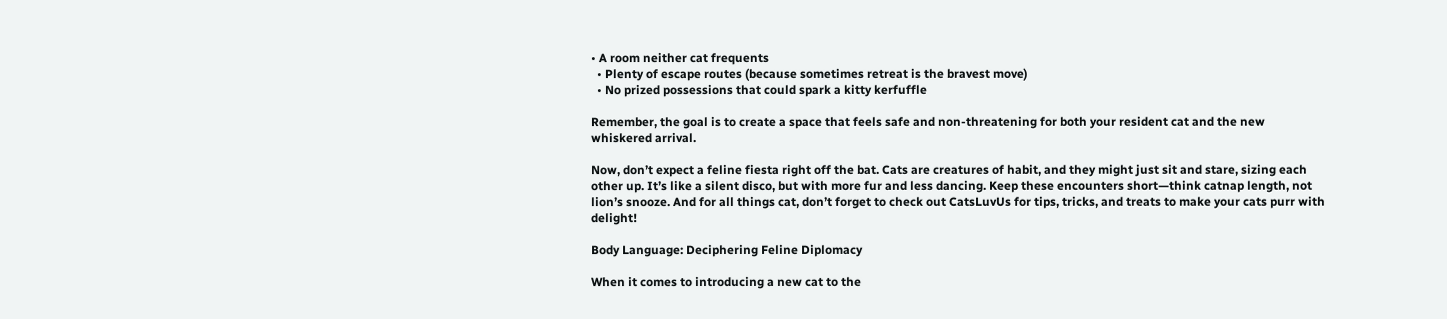• A room neither cat frequents
  • Plenty of escape routes (because sometimes retreat is the bravest move)
  • No prized possessions that could spark a kitty kerfuffle

Remember, the goal is to create a space that feels safe and non-threatening for both your resident cat and the new whiskered arrival.

Now, don’t expect a feline fiesta right off the bat. Cats are creatures of habit, and they might just sit and stare, sizing each other up. It’s like a silent disco, but with more fur and less dancing. Keep these encounters short—think catnap length, not lion’s snooze. And for all things cat, don’t forget to check out CatsLuvUs for tips, tricks, and treats to make your cats purr with delight!

Body Language: Deciphering Feline Diplomacy

When it comes to introducing a new cat to the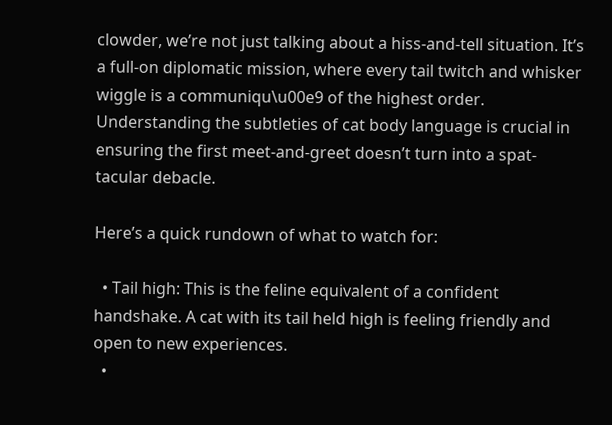clowder, we’re not just talking about a hiss-and-tell situation. It’s a full-on diplomatic mission, where every tail twitch and whisker wiggle is a communiqu\u00e9 of the highest order. Understanding the subtleties of cat body language is crucial in ensuring the first meet-and-greet doesn’t turn into a spat-tacular debacle.

Here’s a quick rundown of what to watch for:

  • Tail high: This is the feline equivalent of a confident handshake. A cat with its tail held high is feeling friendly and open to new experiences.
  •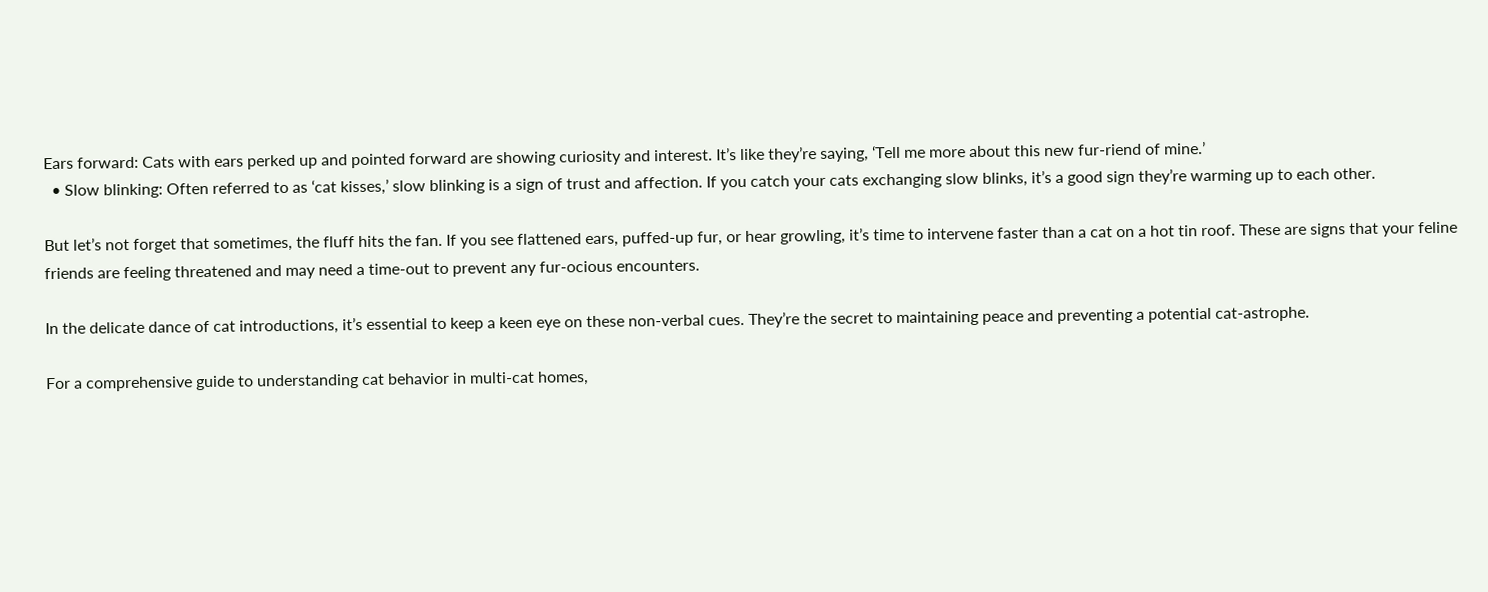Ears forward: Cats with ears perked up and pointed forward are showing curiosity and interest. It’s like they’re saying, ‘Tell me more about this new fur-riend of mine.’
  • Slow blinking: Often referred to as ‘cat kisses,’ slow blinking is a sign of trust and affection. If you catch your cats exchanging slow blinks, it’s a good sign they’re warming up to each other.

But let’s not forget that sometimes, the fluff hits the fan. If you see flattened ears, puffed-up fur, or hear growling, it’s time to intervene faster than a cat on a hot tin roof. These are signs that your feline friends are feeling threatened and may need a time-out to prevent any fur-ocious encounters.

In the delicate dance of cat introductions, it’s essential to keep a keen eye on these non-verbal cues. They’re the secret to maintaining peace and preventing a potential cat-astrophe.

For a comprehensive guide to understanding cat behavior in multi-cat homes,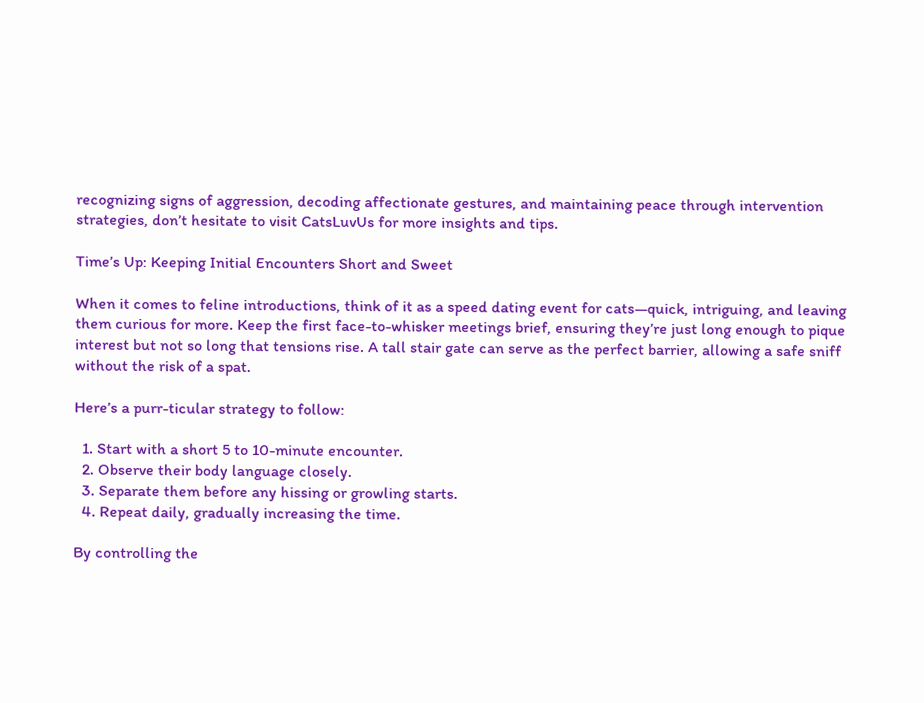recognizing signs of aggression, decoding affectionate gestures, and maintaining peace through intervention strategies, don’t hesitate to visit CatsLuvUs for more insights and tips.

Time’s Up: Keeping Initial Encounters Short and Sweet

When it comes to feline introductions, think of it as a speed dating event for cats—quick, intriguing, and leaving them curious for more. Keep the first face-to-whisker meetings brief, ensuring they’re just long enough to pique interest but not so long that tensions rise. A tall stair gate can serve as the perfect barrier, allowing a safe sniff without the risk of a spat.

Here’s a purr-ticular strategy to follow:

  1. Start with a short 5 to 10-minute encounter.
  2. Observe their body language closely.
  3. Separate them before any hissing or growling starts.
  4. Repeat daily, gradually increasing the time.

By controlling the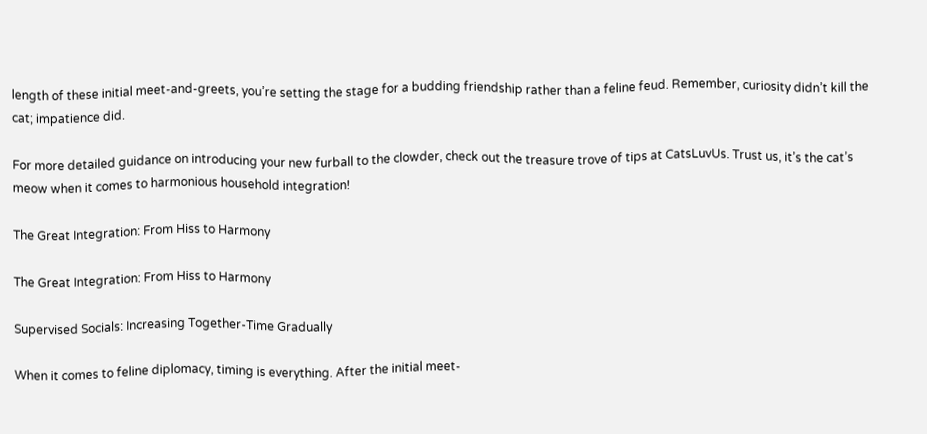length of these initial meet-and-greets, you’re setting the stage for a budding friendship rather than a feline feud. Remember, curiosity didn’t kill the cat; impatience did.

For more detailed guidance on introducing your new furball to the clowder, check out the treasure trove of tips at CatsLuvUs. Trust us, it’s the cat’s meow when it comes to harmonious household integration!

The Great Integration: From Hiss to Harmony

The Great Integration: From Hiss to Harmony

Supervised Socials: Increasing Together-Time Gradually

When it comes to feline diplomacy, timing is everything. After the initial meet-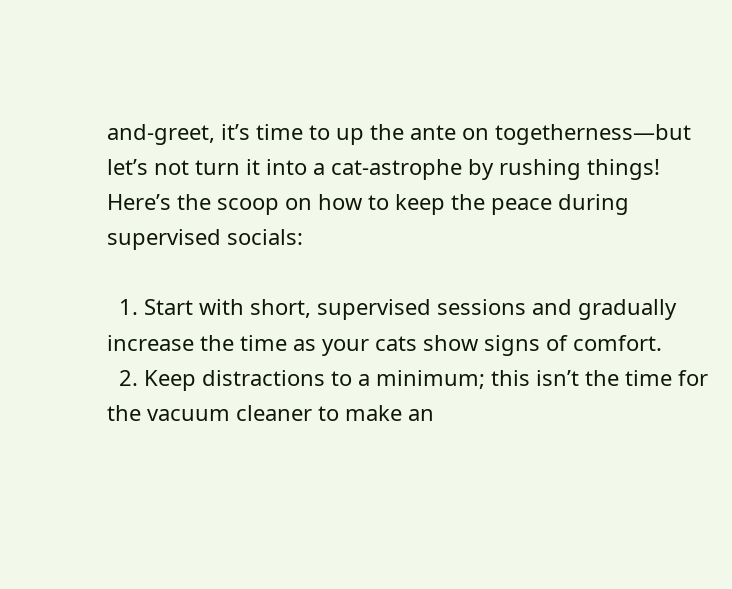and-greet, it’s time to up the ante on togetherness—but let’s not turn it into a cat-astrophe by rushing things! Here’s the scoop on how to keep the peace during supervised socials:

  1. Start with short, supervised sessions and gradually increase the time as your cats show signs of comfort.
  2. Keep distractions to a minimum; this isn’t the time for the vacuum cleaner to make an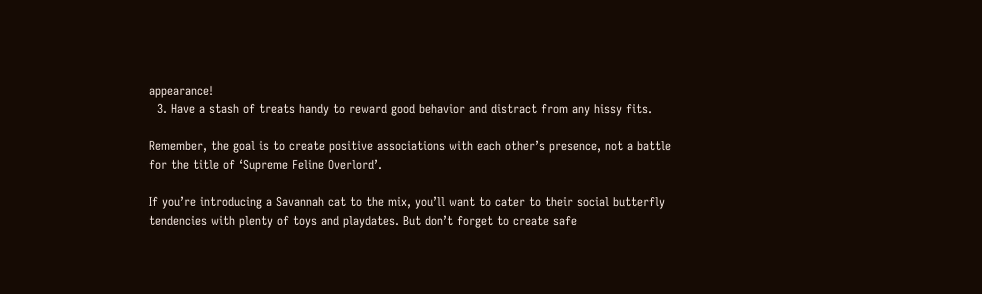appearance!
  3. Have a stash of treats handy to reward good behavior and distract from any hissy fits.

Remember, the goal is to create positive associations with each other’s presence, not a battle for the title of ‘Supreme Feline Overlord’.

If you’re introducing a Savannah cat to the mix, you’ll want to cater to their social butterfly tendencies with plenty of toys and playdates. But don’t forget to create safe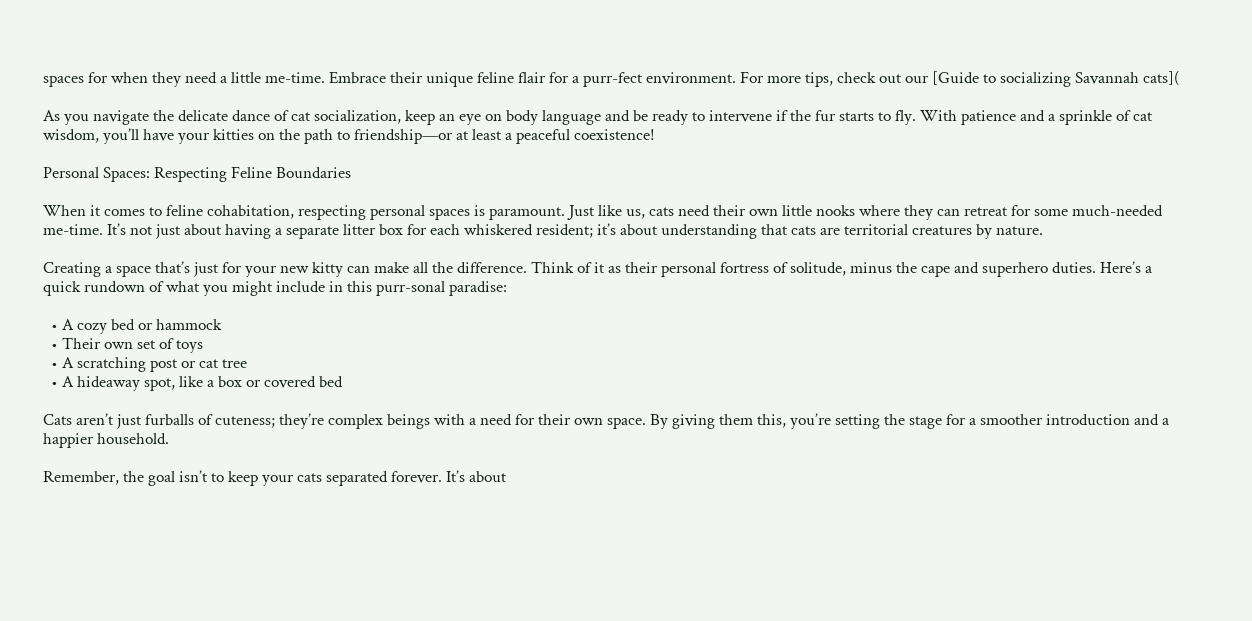spaces for when they need a little me-time. Embrace their unique feline flair for a purr-fect environment. For more tips, check out our [Guide to socializing Savannah cats](

As you navigate the delicate dance of cat socialization, keep an eye on body language and be ready to intervene if the fur starts to fly. With patience and a sprinkle of cat wisdom, you’ll have your kitties on the path to friendship—or at least a peaceful coexistence!

Personal Spaces: Respecting Feline Boundaries

When it comes to feline cohabitation, respecting personal spaces is paramount. Just like us, cats need their own little nooks where they can retreat for some much-needed me-time. It’s not just about having a separate litter box for each whiskered resident; it’s about understanding that cats are territorial creatures by nature.

Creating a space that’s just for your new kitty can make all the difference. Think of it as their personal fortress of solitude, minus the cape and superhero duties. Here’s a quick rundown of what you might include in this purr-sonal paradise:

  • A cozy bed or hammock
  • Their own set of toys
  • A scratching post or cat tree
  • A hideaway spot, like a box or covered bed

Cats aren’t just furballs of cuteness; they’re complex beings with a need for their own space. By giving them this, you’re setting the stage for a smoother introduction and a happier household.

Remember, the goal isn’t to keep your cats separated forever. It’s about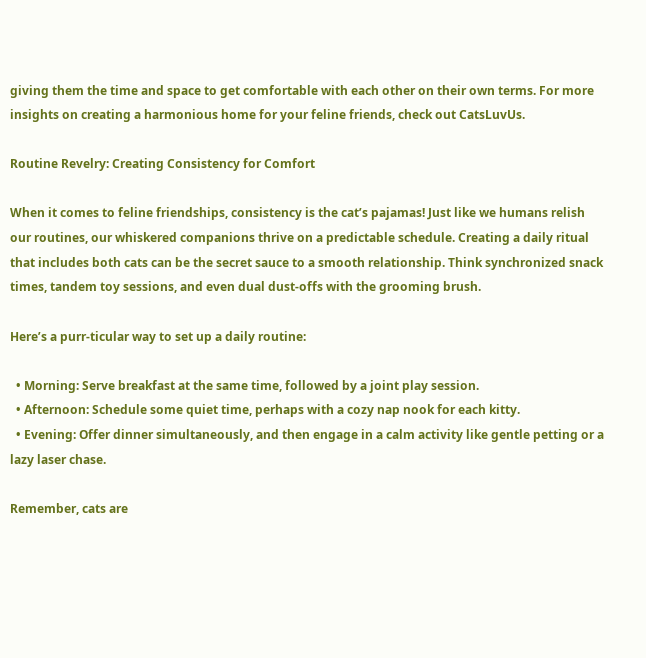giving them the time and space to get comfortable with each other on their own terms. For more insights on creating a harmonious home for your feline friends, check out CatsLuvUs.

Routine Revelry: Creating Consistency for Comfort

When it comes to feline friendships, consistency is the cat’s pajamas! Just like we humans relish our routines, our whiskered companions thrive on a predictable schedule. Creating a daily ritual that includes both cats can be the secret sauce to a smooth relationship. Think synchronized snack times, tandem toy sessions, and even dual dust-offs with the grooming brush.

Here’s a purr-ticular way to set up a daily routine:

  • Morning: Serve breakfast at the same time, followed by a joint play session.
  • Afternoon: Schedule some quiet time, perhaps with a cozy nap nook for each kitty.
  • Evening: Offer dinner simultaneously, and then engage in a calm activity like gentle petting or a lazy laser chase.

Remember, cats are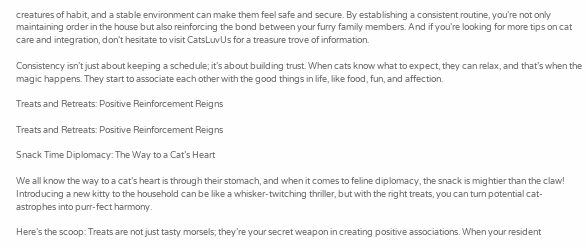creatures of habit, and a stable environment can make them feel safe and secure. By establishing a consistent routine, you’re not only maintaining order in the house but also reinforcing the bond between your furry family members. And if you’re looking for more tips on cat care and integration, don’t hesitate to visit CatsLuvUs for a treasure trove of information.

Consistency isn’t just about keeping a schedule; it’s about building trust. When cats know what to expect, they can relax, and that’s when the magic happens. They start to associate each other with the good things in life, like food, fun, and affection.

Treats and Retreats: Positive Reinforcement Reigns

Treats and Retreats: Positive Reinforcement Reigns

Snack Time Diplomacy: The Way to a Cat’s Heart

We all know the way to a cat’s heart is through their stomach, and when it comes to feline diplomacy, the snack is mightier than the claw! Introducing a new kitty to the household can be like a whisker-twitching thriller, but with the right treats, you can turn potential cat-astrophes into purr-fect harmony.

Here’s the scoop: Treats are not just tasty morsels; they’re your secret weapon in creating positive associations. When your resident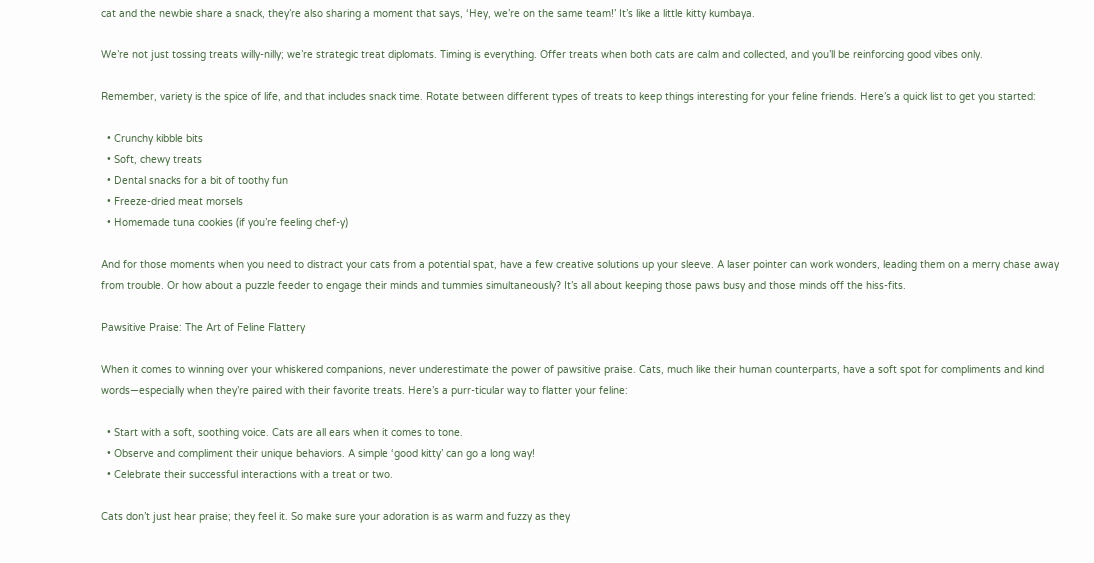cat and the newbie share a snack, they’re also sharing a moment that says, ‘Hey, we’re on the same team!’ It’s like a little kitty kumbaya.

We’re not just tossing treats willy-nilly; we’re strategic treat diplomats. Timing is everything. Offer treats when both cats are calm and collected, and you’ll be reinforcing good vibes only.

Remember, variety is the spice of life, and that includes snack time. Rotate between different types of treats to keep things interesting for your feline friends. Here’s a quick list to get you started:

  • Crunchy kibble bits
  • Soft, chewy treats
  • Dental snacks for a bit of toothy fun
  • Freeze-dried meat morsels
  • Homemade tuna cookies (if you’re feeling chef-y)

And for those moments when you need to distract your cats from a potential spat, have a few creative solutions up your sleeve. A laser pointer can work wonders, leading them on a merry chase away from trouble. Or how about a puzzle feeder to engage their minds and tummies simultaneously? It’s all about keeping those paws busy and those minds off the hiss-fits.

Pawsitive Praise: The Art of Feline Flattery

When it comes to winning over your whiskered companions, never underestimate the power of pawsitive praise. Cats, much like their human counterparts, have a soft spot for compliments and kind words—especially when they’re paired with their favorite treats. Here’s a purr-ticular way to flatter your feline:

  • Start with a soft, soothing voice. Cats are all ears when it comes to tone.
  • Observe and compliment their unique behaviors. A simple ‘good kitty’ can go a long way!
  • Celebrate their successful interactions with a treat or two.

Cats don’t just hear praise; they feel it. So make sure your adoration is as warm and fuzzy as they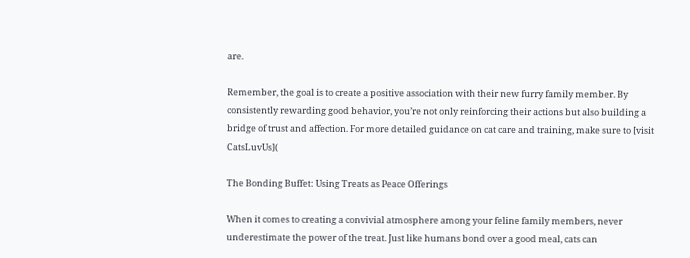are.

Remember, the goal is to create a positive association with their new furry family member. By consistently rewarding good behavior, you’re not only reinforcing their actions but also building a bridge of trust and affection. For more detailed guidance on cat care and training, make sure to [visit CatsLuvUs](

The Bonding Buffet: Using Treats as Peace Offerings

When it comes to creating a convivial atmosphere among your feline family members, never underestimate the power of the treat. Just like humans bond over a good meal, cats can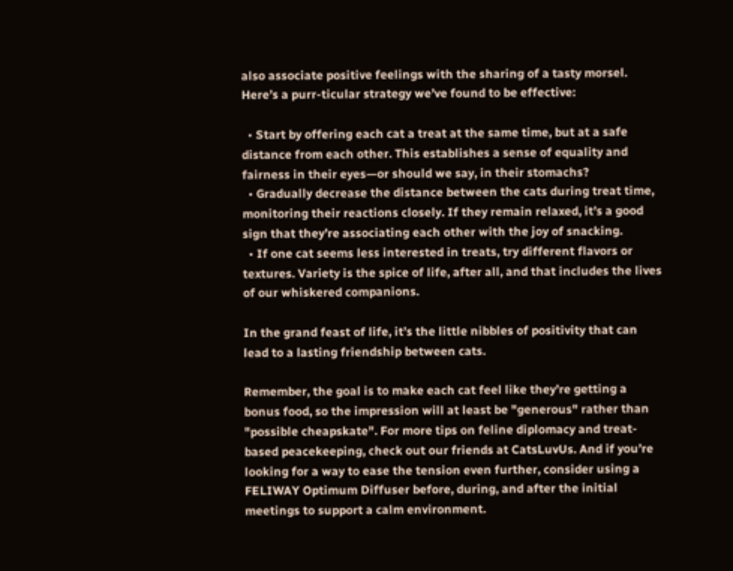also associate positive feelings with the sharing of a tasty morsel. Here’s a purr-ticular strategy we’ve found to be effective:

  • Start by offering each cat a treat at the same time, but at a safe distance from each other. This establishes a sense of equality and fairness in their eyes—or should we say, in their stomachs?
  • Gradually decrease the distance between the cats during treat time, monitoring their reactions closely. If they remain relaxed, it’s a good sign that they’re associating each other with the joy of snacking.
  • If one cat seems less interested in treats, try different flavors or textures. Variety is the spice of life, after all, and that includes the lives of our whiskered companions.

In the grand feast of life, it’s the little nibbles of positivity that can lead to a lasting friendship between cats.

Remember, the goal is to make each cat feel like they’re getting a bonus food, so the impression will at least be "generous" rather than "possible cheapskate". For more tips on feline diplomacy and treat-based peacekeeping, check out our friends at CatsLuvUs. And if you’re looking for a way to ease the tension even further, consider using a FELIWAY Optimum Diffuser before, during, and after the initial meetings to support a calm environment.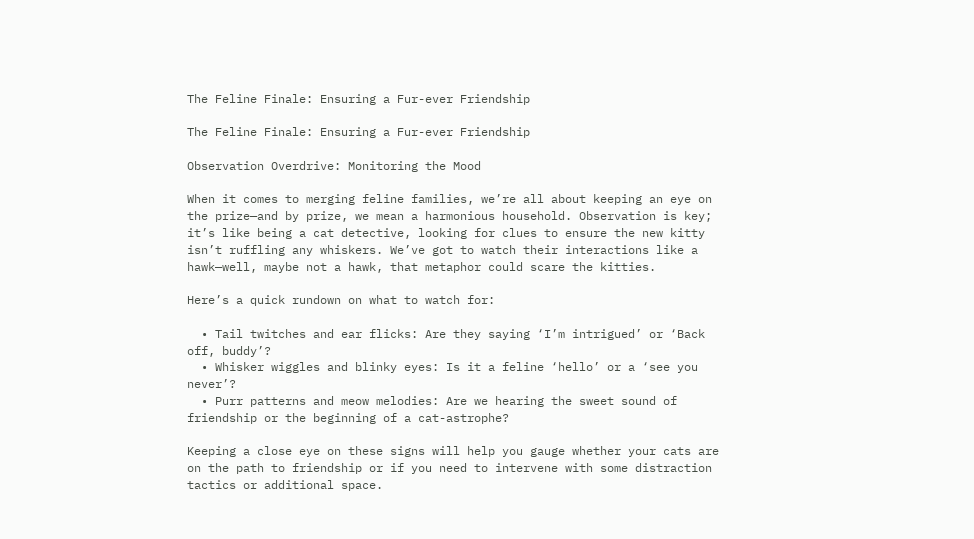The Feline Finale: Ensuring a Fur-ever Friendship

The Feline Finale: Ensuring a Fur-ever Friendship

Observation Overdrive: Monitoring the Mood

When it comes to merging feline families, we’re all about keeping an eye on the prize—and by prize, we mean a harmonious household. Observation is key; it’s like being a cat detective, looking for clues to ensure the new kitty isn’t ruffling any whiskers. We’ve got to watch their interactions like a hawk—well, maybe not a hawk, that metaphor could scare the kitties.

Here’s a quick rundown on what to watch for:

  • Tail twitches and ear flicks: Are they saying ‘I’m intrigued’ or ‘Back off, buddy’?
  • Whisker wiggles and blinky eyes: Is it a feline ‘hello’ or a ‘see you never’?
  • Purr patterns and meow melodies: Are we hearing the sweet sound of friendship or the beginning of a cat-astrophe?

Keeping a close eye on these signs will help you gauge whether your cats are on the path to friendship or if you need to intervene with some distraction tactics or additional space.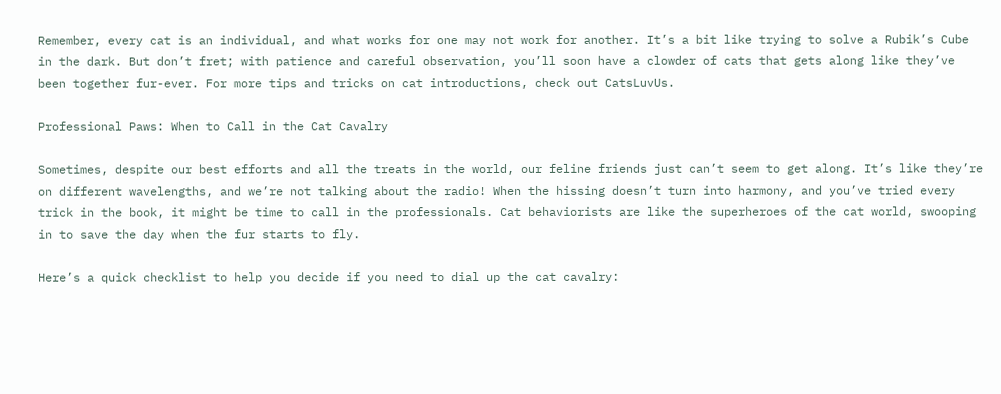Remember, every cat is an individual, and what works for one may not work for another. It’s a bit like trying to solve a Rubik’s Cube in the dark. But don’t fret; with patience and careful observation, you’ll soon have a clowder of cats that gets along like they’ve been together fur-ever. For more tips and tricks on cat introductions, check out CatsLuvUs.

Professional Paws: When to Call in the Cat Cavalry

Sometimes, despite our best efforts and all the treats in the world, our feline friends just can’t seem to get along. It’s like they’re on different wavelengths, and we’re not talking about the radio! When the hissing doesn’t turn into harmony, and you’ve tried every trick in the book, it might be time to call in the professionals. Cat behaviorists are like the superheroes of the cat world, swooping in to save the day when the fur starts to fly.

Here’s a quick checklist to help you decide if you need to dial up the cat cavalry: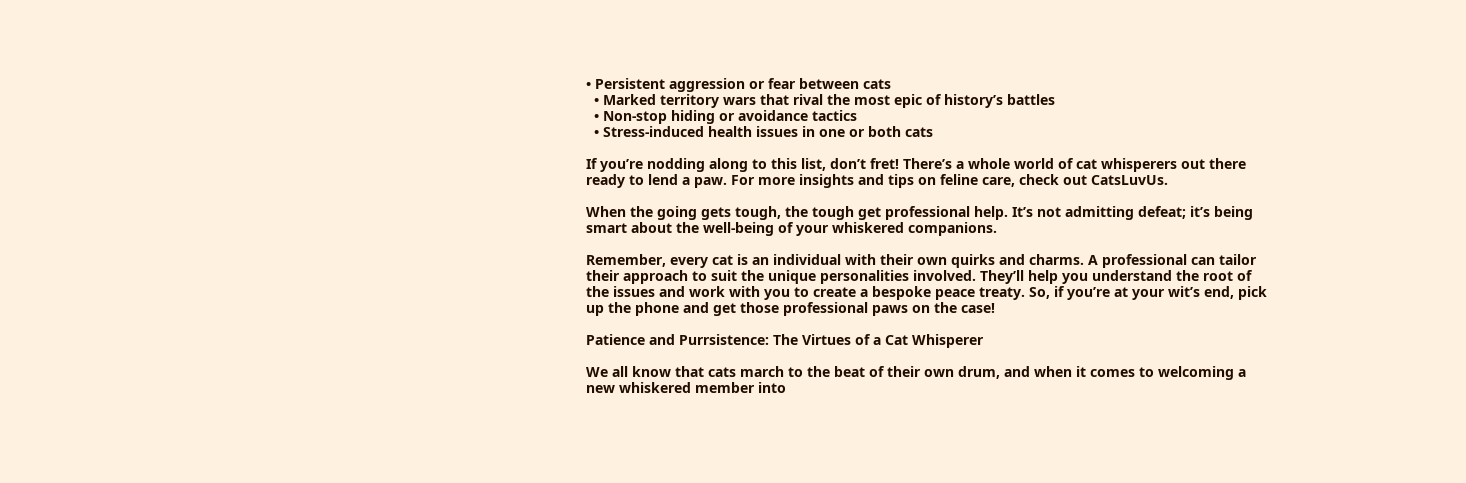• Persistent aggression or fear between cats
  • Marked territory wars that rival the most epic of history’s battles
  • Non-stop hiding or avoidance tactics
  • Stress-induced health issues in one or both cats

If you’re nodding along to this list, don’t fret! There’s a whole world of cat whisperers out there ready to lend a paw. For more insights and tips on feline care, check out CatsLuvUs.

When the going gets tough, the tough get professional help. It’s not admitting defeat; it’s being smart about the well-being of your whiskered companions.

Remember, every cat is an individual with their own quirks and charms. A professional can tailor their approach to suit the unique personalities involved. They’ll help you understand the root of the issues and work with you to create a bespoke peace treaty. So, if you’re at your wit’s end, pick up the phone and get those professional paws on the case!

Patience and Purrsistence: The Virtues of a Cat Whisperer

We all know that cats march to the beat of their own drum, and when it comes to welcoming a new whiskered member into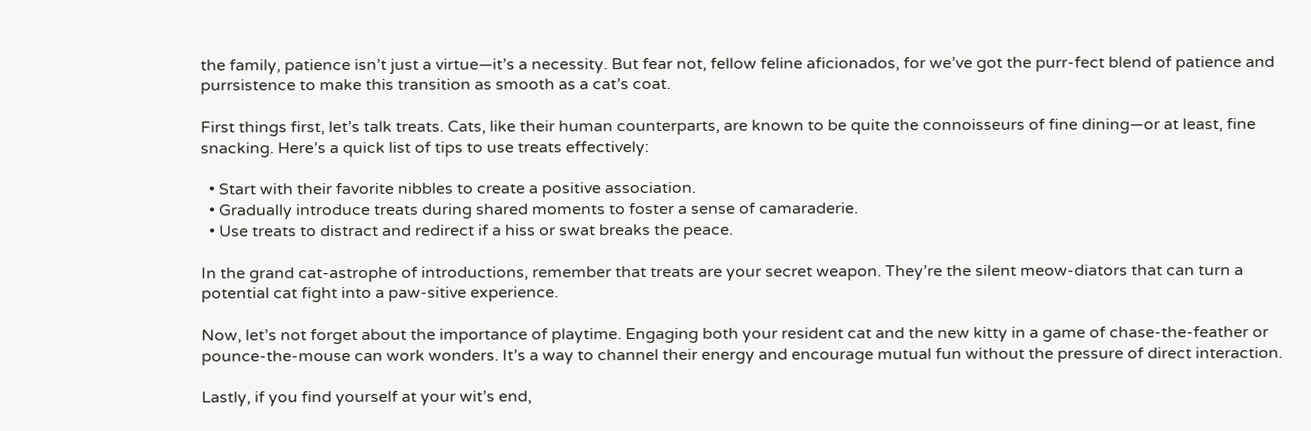the family, patience isn’t just a virtue—it’s a necessity. But fear not, fellow feline aficionados, for we’ve got the purr-fect blend of patience and purrsistence to make this transition as smooth as a cat’s coat.

First things first, let’s talk treats. Cats, like their human counterparts, are known to be quite the connoisseurs of fine dining—or at least, fine snacking. Here’s a quick list of tips to use treats effectively:

  • Start with their favorite nibbles to create a positive association.
  • Gradually introduce treats during shared moments to foster a sense of camaraderie.
  • Use treats to distract and redirect if a hiss or swat breaks the peace.

In the grand cat-astrophe of introductions, remember that treats are your secret weapon. They’re the silent meow-diators that can turn a potential cat fight into a paw-sitive experience.

Now, let’s not forget about the importance of playtime. Engaging both your resident cat and the new kitty in a game of chase-the-feather or pounce-the-mouse can work wonders. It’s a way to channel their energy and encourage mutual fun without the pressure of direct interaction.

Lastly, if you find yourself at your wit’s end,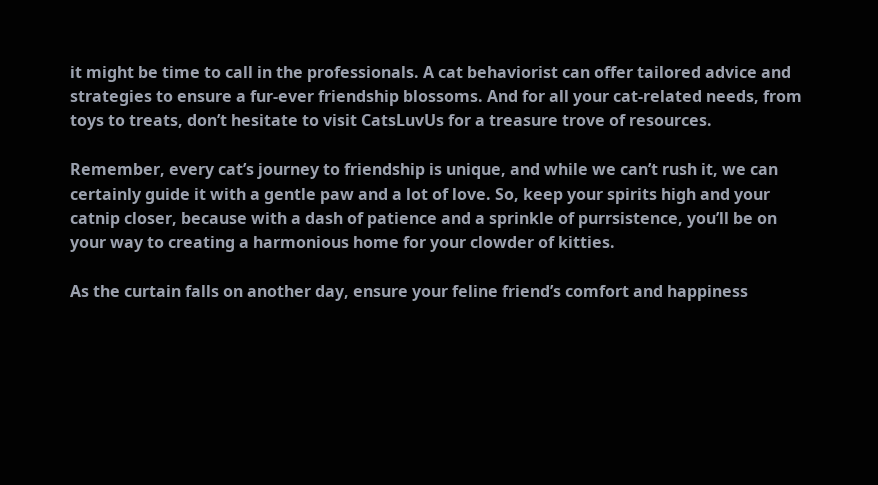it might be time to call in the professionals. A cat behaviorist can offer tailored advice and strategies to ensure a fur-ever friendship blossoms. And for all your cat-related needs, from toys to treats, don’t hesitate to visit CatsLuvUs for a treasure trove of resources.

Remember, every cat’s journey to friendship is unique, and while we can’t rush it, we can certainly guide it with a gentle paw and a lot of love. So, keep your spirits high and your catnip closer, because with a dash of patience and a sprinkle of purrsistence, you’ll be on your way to creating a harmonious home for your clowder of kitties.

As the curtain falls on another day, ensure your feline friend’s comfort and happiness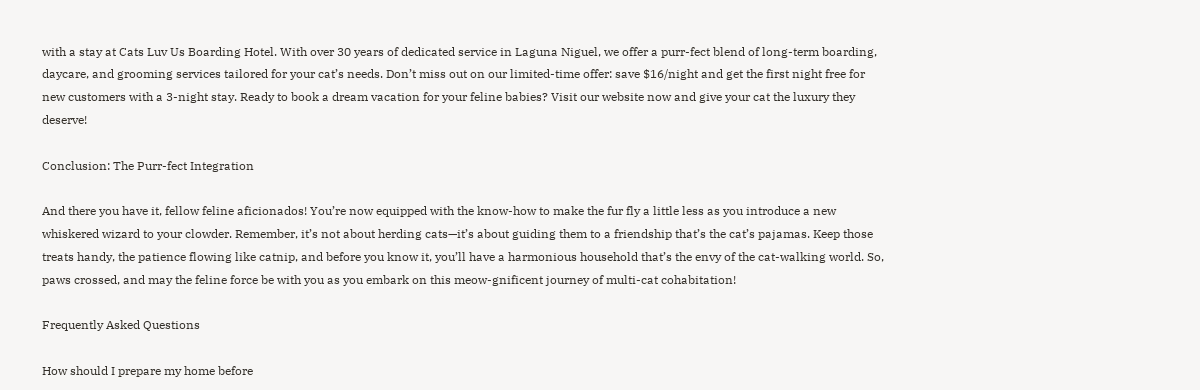with a stay at Cats Luv Us Boarding Hotel. With over 30 years of dedicated service in Laguna Niguel, we offer a purr-fect blend of long-term boarding, daycare, and grooming services tailored for your cat’s needs. Don’t miss out on our limited-time offer: save $16/night and get the first night free for new customers with a 3-night stay. Ready to book a dream vacation for your feline babies? Visit our website now and give your cat the luxury they deserve!

Conclusion: The Purr-fect Integration

And there you have it, fellow feline aficionados! You’re now equipped with the know-how to make the fur fly a little less as you introduce a new whiskered wizard to your clowder. Remember, it’s not about herding cats—it’s about guiding them to a friendship that’s the cat’s pajamas. Keep those treats handy, the patience flowing like catnip, and before you know it, you’ll have a harmonious household that’s the envy of the cat-walking world. So, paws crossed, and may the feline force be with you as you embark on this meow-gnificent journey of multi-cat cohabitation!

Frequently Asked Questions

How should I prepare my home before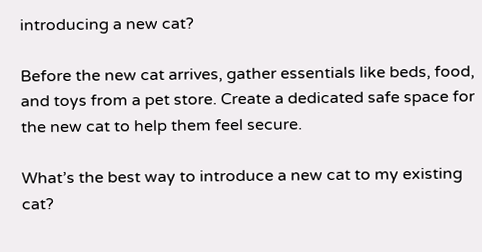introducing a new cat?

Before the new cat arrives, gather essentials like beds, food, and toys from a pet store. Create a dedicated safe space for the new cat to help them feel secure.

What’s the best way to introduce a new cat to my existing cat?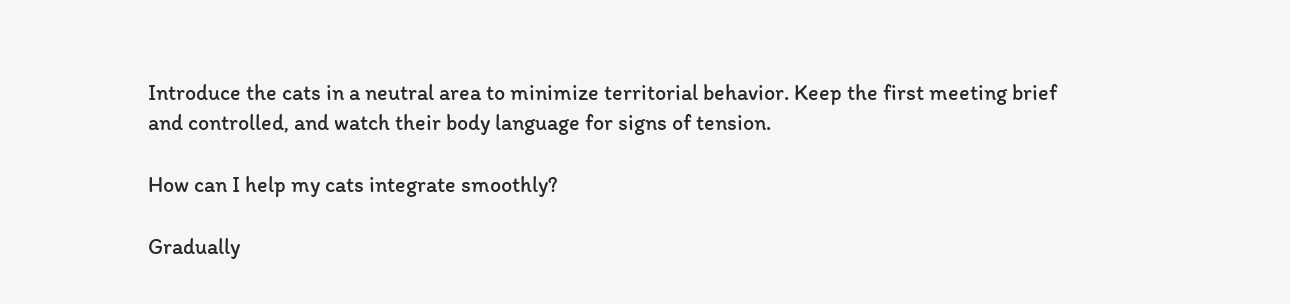Introduce the cats in a neutral area to minimize territorial behavior. Keep the first meeting brief and controlled, and watch their body language for signs of tension.

How can I help my cats integrate smoothly?

Gradually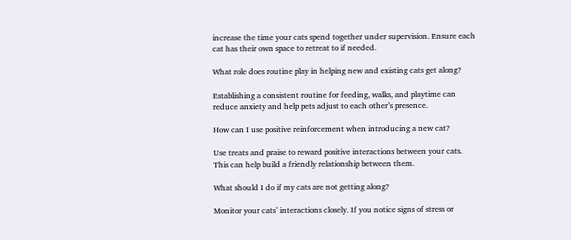increase the time your cats spend together under supervision. Ensure each cat has their own space to retreat to if needed.

What role does routine play in helping new and existing cats get along?

Establishing a consistent routine for feeding, walks, and playtime can reduce anxiety and help pets adjust to each other’s presence.

How can I use positive reinforcement when introducing a new cat?

Use treats and praise to reward positive interactions between your cats. This can help build a friendly relationship between them.

What should I do if my cats are not getting along?

Monitor your cats’ interactions closely. If you notice signs of stress or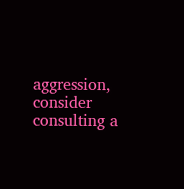aggression, consider consulting a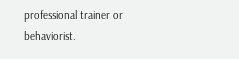professional trainer or behaviorist.